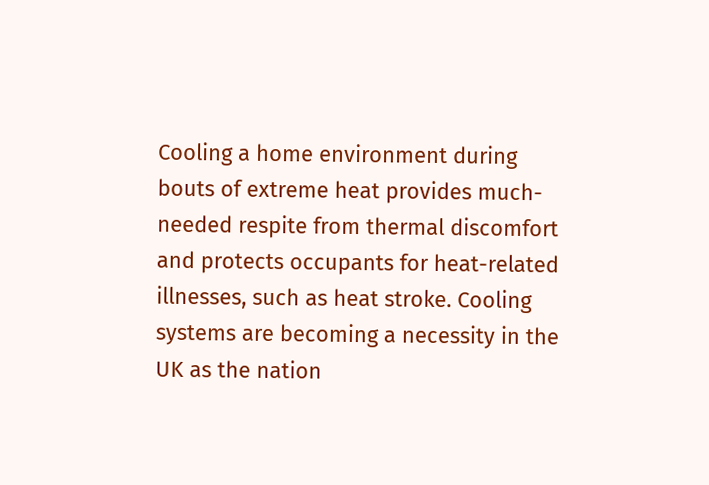Cooling a home environment during bouts of extreme heat provides much-needed respite from thermal discomfort and protects occupants for heat-related illnesses, such as heat stroke. Cooling systems are becoming a necessity in the UK as the nation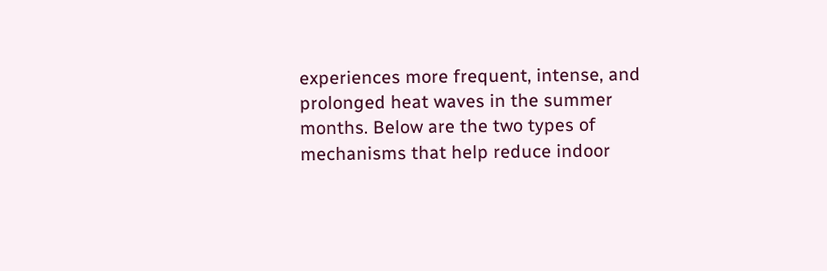experiences more frequent, intense, and prolonged heat waves in the summer months. Below are the two types of mechanisms that help reduce indoor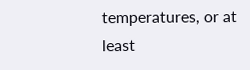temperatures, or at least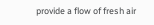provide a flow of fresh air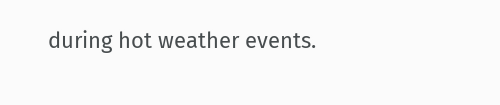during hot weather events.